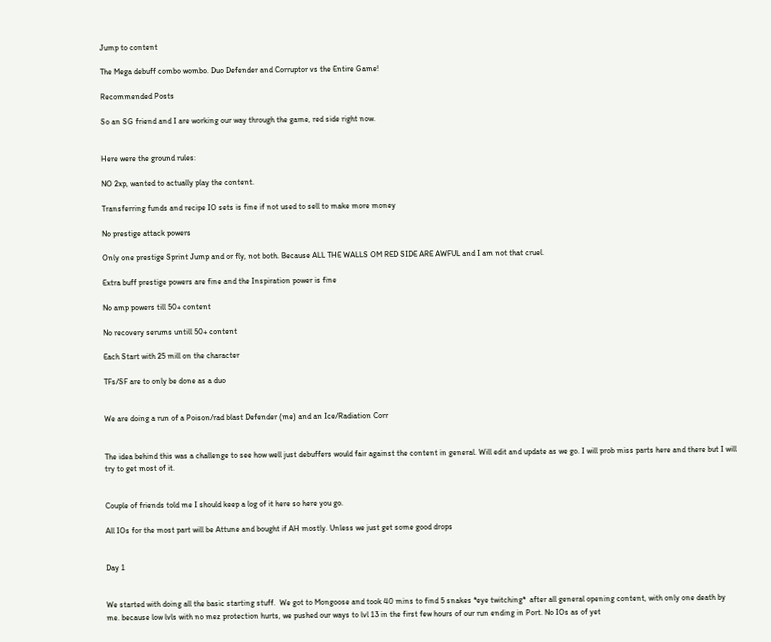Jump to content

The Mega debuff combo wombo. Duo Defender and Corruptor vs the Entire Game!

Recommended Posts

So an SG friend and I are working our way through the game, red side right now.


Here were the ground rules:

NO 2xp, wanted to actually play the content.

Transferring funds and recipe IO sets is fine if not used to sell to make more money

No prestige attack powers

Only one prestige Sprint Jump and or fly, not both. Because ALL THE WALLS OM RED SIDE ARE AWFUL and I am not that cruel.

Extra buff prestige powers are fine and the Inspiration power is fine

No amp powers till 50+ content

No recovery serums untill 50+ content

Each Start with 25 mill on the character

TFs/SF are to only be done as a duo


We are doing a run of a Poison/rad blast Defender (me) and an Ice/Radiation Corr


The idea behind this was a challenge to see how well just debuffers would fair against the content in general. Will edit and update as we go. I will prob miss parts here and there but I will try to get most of it.


Couple of friends told me I should keep a log of it here so here you go.

All IOs for the most part will be Attune and bought if AH mostly. Unless we just get some good drops


Day 1


We started with doing all the basic starting stuff.  We got to Mongoose and took 40 mins to find 5 snakes *eye twitching*  after all general opening content, with only one death by me. because low lvls with no mez protection hurts, we pushed our ways to lvl 13 in the first few hours of our run ending in Port. No IOs as of yet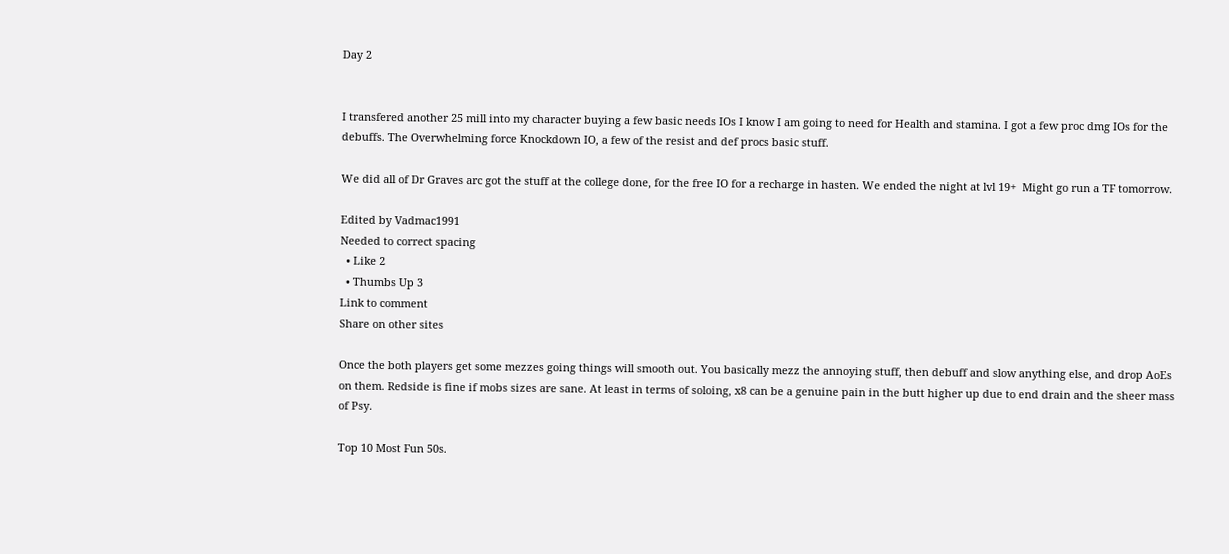Day 2


I transfered another 25 mill into my character buying a few basic needs IOs I know I am going to need for Health and stamina. I got a few proc dmg IOs for the debuffs. The Overwhelming force Knockdown IO, a few of the resist and def procs basic stuff.

We did all of Dr Graves arc got the stuff at the college done, for the free IO for a recharge in hasten. We ended the night at lvl 19+  Might go run a TF tomorrow.

Edited by Vadmac1991
Needed to correct spacing
  • Like 2
  • Thumbs Up 3
Link to comment
Share on other sites

Once the both players get some mezzes going things will smooth out. You basically mezz the annoying stuff, then debuff and slow anything else, and drop AoEs on them. Redside is fine if mobs sizes are sane. At least in terms of soloing, x8 can be a genuine pain in the butt higher up due to end drain and the sheer mass of Psy.

Top 10 Most Fun 50s.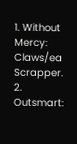1. Without Mercy: Claws/ea Scrapper. 2. Outsmart: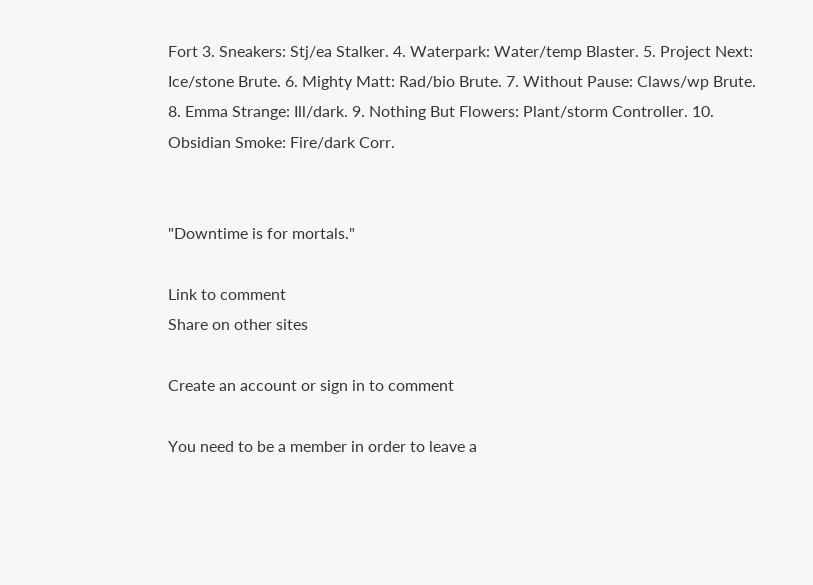Fort 3. Sneakers: Stj/ea Stalker. 4. Waterpark: Water/temp Blaster. 5. Project Next: Ice/stone Brute. 6. Mighty Matt: Rad/bio Brute. 7. Without Pause: Claws/wp Brute. 8. Emma Strange: Ill/dark. 9. Nothing But Flowers: Plant/storm Controller. 10. Obsidian Smoke: Fire/dark Corr.


"Downtime is for mortals."

Link to comment
Share on other sites

Create an account or sign in to comment

You need to be a member in order to leave a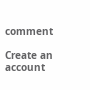comment

Create an account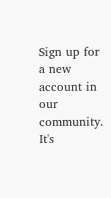Sign up for a new account in our community. It's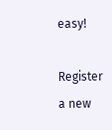easy!

Register a new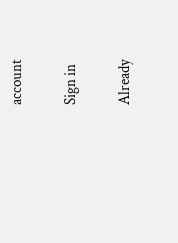account

Sign in

Already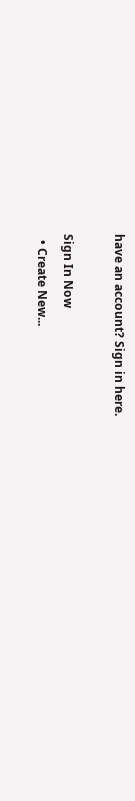have an account? Sign in here.

Sign In Now
  • Create New...